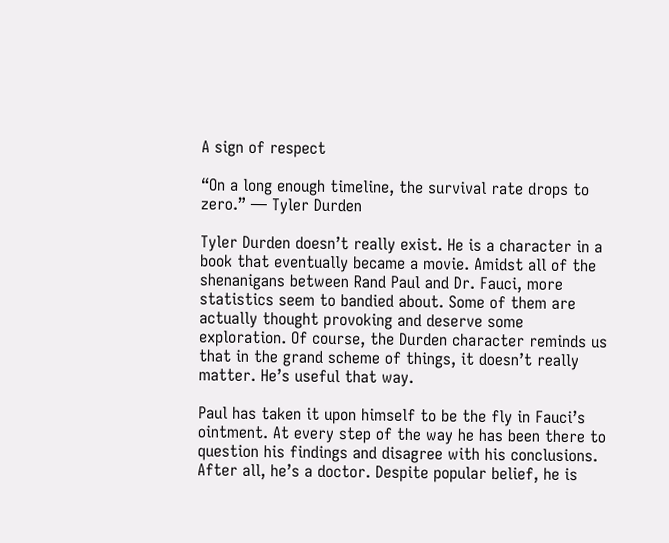A sign of respect

“On a long enough timeline, the survival rate drops to zero.” — Tyler Durden

Tyler Durden doesn’t really exist. He is a character in a book that eventually became a movie. Amidst all of the shenanigans between Rand Paul and Dr. Fauci, more statistics seem to bandied about. Some of them are actually thought provoking and deserve some exploration. Of course, the Durden character reminds us that in the grand scheme of things, it doesn’t really matter. He’s useful that way.

Paul has taken it upon himself to be the fly in Fauci’s ointment. At every step of the way he has been there to question his findings and disagree with his conclusions. After all, he’s a doctor. Despite popular belief, he is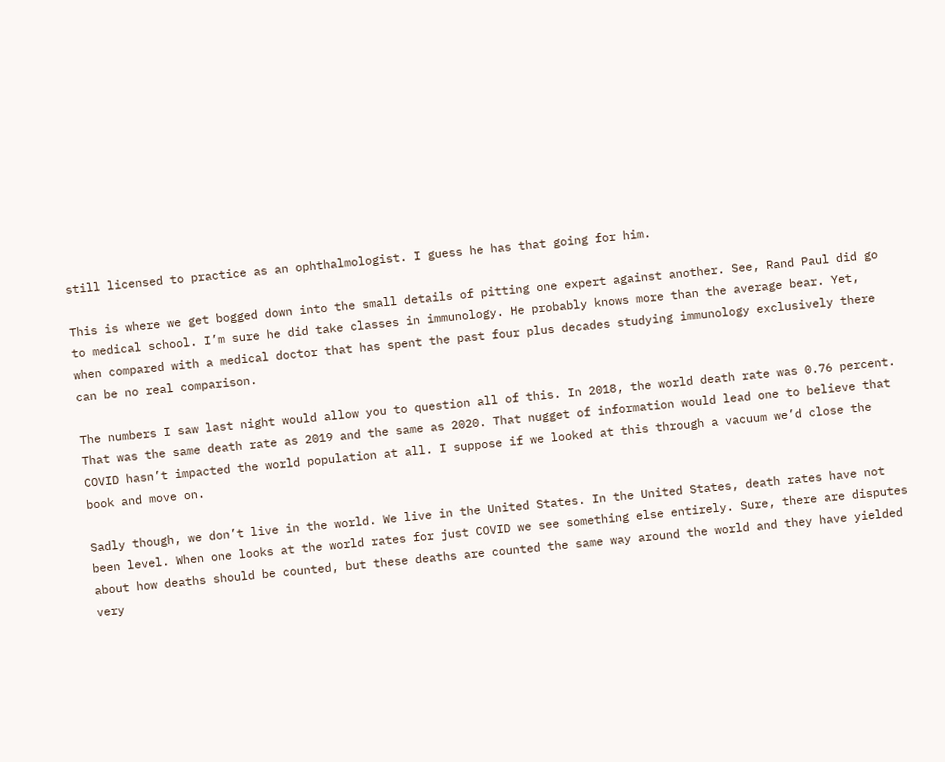still licensed to practice as an ophthalmologist. I guess he has that going for him.

This is where we get bogged down into the small details of pitting one expert against another. See, Rand Paul did go to medical school. I’m sure he did take classes in immunology. He probably knows more than the average bear. Yet, when compared with a medical doctor that has spent the past four plus decades studying immunology exclusively there can be no real comparison.

The numbers I saw last night would allow you to question all of this. In 2018, the world death rate was 0.76 percent. That was the same death rate as 2019 and the same as 2020. That nugget of information would lead one to believe that COVID hasn’t impacted the world population at all. I suppose if we looked at this through a vacuum we’d close the book and move on.

Sadly though, we don’t live in the world. We live in the United States. In the United States, death rates have not been level. When one looks at the world rates for just COVID we see something else entirely. Sure, there are disputes about how deaths should be counted, but these deaths are counted the same way around the world and they have yielded very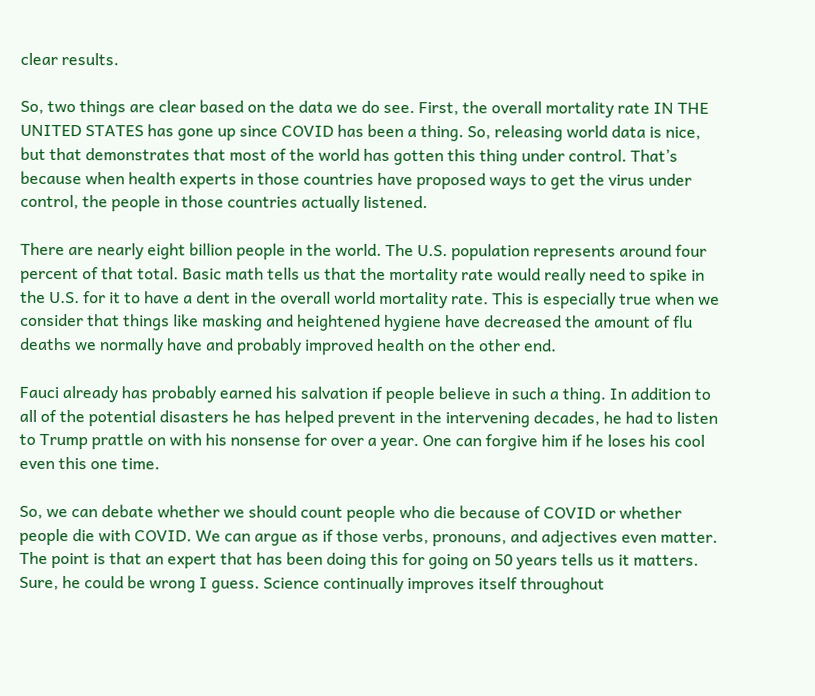clear results.

So, two things are clear based on the data we do see. First, the overall mortality rate IN THE UNITED STATES has gone up since COVID has been a thing. So, releasing world data is nice, but that demonstrates that most of the world has gotten this thing under control. That’s because when health experts in those countries have proposed ways to get the virus under control, the people in those countries actually listened.

There are nearly eight billion people in the world. The U.S. population represents around four percent of that total. Basic math tells us that the mortality rate would really need to spike in the U.S. for it to have a dent in the overall world mortality rate. This is especially true when we consider that things like masking and heightened hygiene have decreased the amount of flu deaths we normally have and probably improved health on the other end.

Fauci already has probably earned his salvation if people believe in such a thing. In addition to all of the potential disasters he has helped prevent in the intervening decades, he had to listen to Trump prattle on with his nonsense for over a year. One can forgive him if he loses his cool even this one time.

So, we can debate whether we should count people who die because of COVID or whether people die with COVID. We can argue as if those verbs, pronouns, and adjectives even matter. The point is that an expert that has been doing this for going on 50 years tells us it matters. Sure, he could be wrong I guess. Science continually improves itself throughout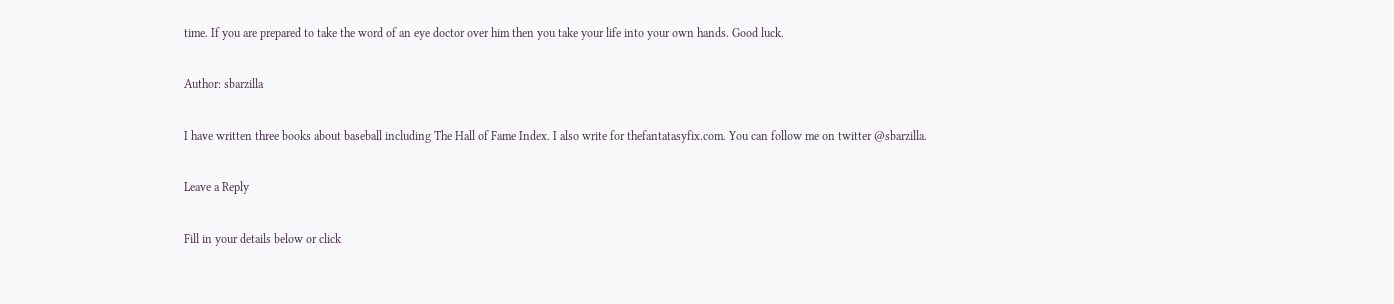time. If you are prepared to take the word of an eye doctor over him then you take your life into your own hands. Good luck.

Author: sbarzilla

I have written three books about baseball including The Hall of Fame Index. I also write for thefantatasyfix.com. You can follow me on twitter @sbarzilla.

Leave a Reply

Fill in your details below or click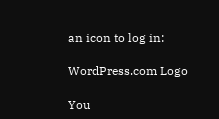an icon to log in:

WordPress.com Logo

You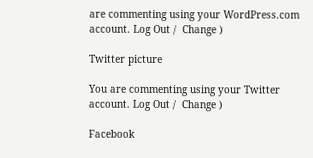are commenting using your WordPress.com account. Log Out /  Change )

Twitter picture

You are commenting using your Twitter account. Log Out /  Change )

Facebook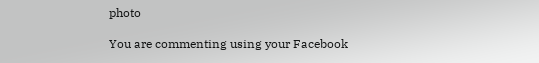photo

You are commenting using your Facebook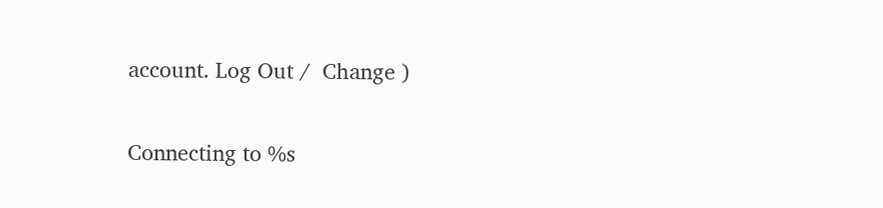account. Log Out /  Change )

Connecting to %s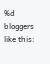%d bloggers like this: